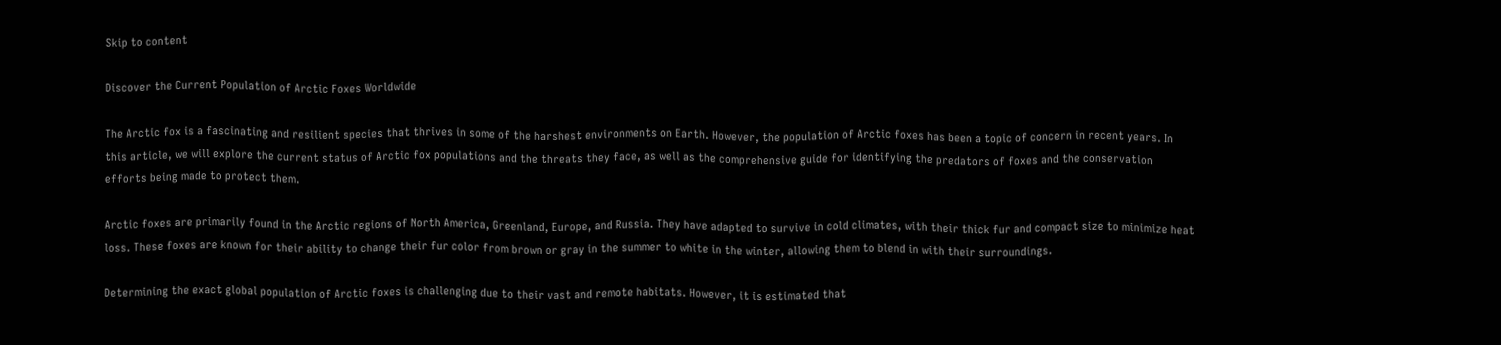Skip to content

Discover the Current Population of Arctic Foxes Worldwide

The Arctic fox is a fascinating and resilient species that thrives in some of the harshest environments on Earth. However, the population of Arctic foxes has been a topic of concern in recent years. In this article, we will explore the current status of Arctic fox populations and the threats they face, as well as the comprehensive guide for identifying the predators of foxes and the conservation efforts being made to protect them.

Arctic foxes are primarily found in the Arctic regions of North America, Greenland, Europe, and Russia. They have adapted to survive in cold climates, with their thick fur and compact size to minimize heat loss. These foxes are known for their ability to change their fur color from brown or gray in the summer to white in the winter, allowing them to blend in with their surroundings.

Determining the exact global population of Arctic foxes is challenging due to their vast and remote habitats. However, it is estimated that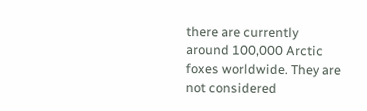there are currently around 100,000 Arctic foxes worldwide. They are not considered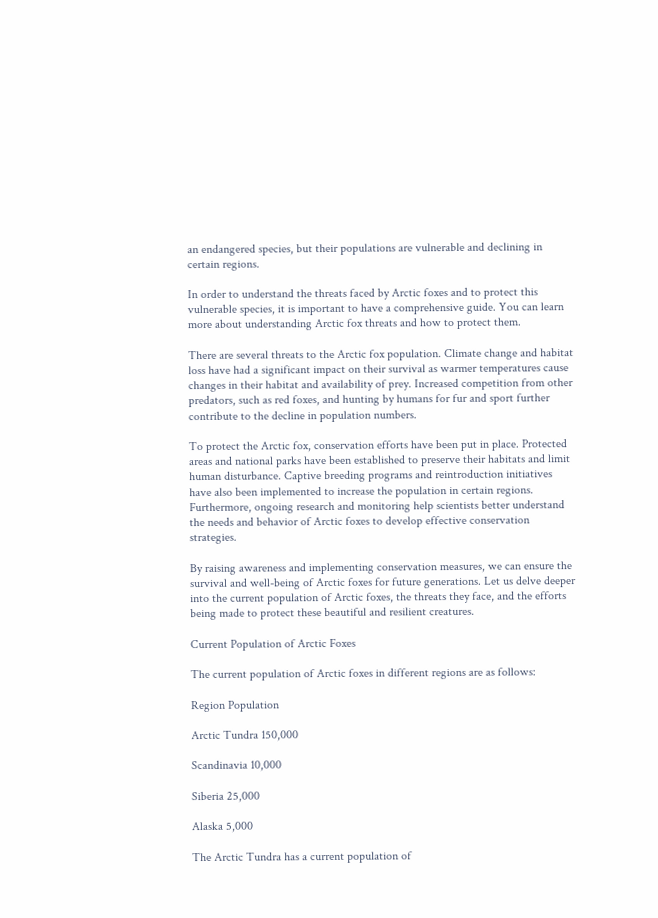an endangered species, but their populations are vulnerable and declining in certain regions.

In order to understand the threats faced by Arctic foxes and to protect this vulnerable species, it is important to have a comprehensive guide. You can learn more about understanding Arctic fox threats and how to protect them.

There are several threats to the Arctic fox population. Climate change and habitat loss have had a significant impact on their survival as warmer temperatures cause changes in their habitat and availability of prey. Increased competition from other predators, such as red foxes, and hunting by humans for fur and sport further contribute to the decline in population numbers.

To protect the Arctic fox, conservation efforts have been put in place. Protected areas and national parks have been established to preserve their habitats and limit human disturbance. Captive breeding programs and reintroduction initiatives have also been implemented to increase the population in certain regions. Furthermore, ongoing research and monitoring help scientists better understand the needs and behavior of Arctic foxes to develop effective conservation strategies.

By raising awareness and implementing conservation measures, we can ensure the survival and well-being of Arctic foxes for future generations. Let us delve deeper into the current population of Arctic foxes, the threats they face, and the efforts being made to protect these beautiful and resilient creatures.

Current Population of Arctic Foxes

The current population of Arctic foxes in different regions are as follows:

Region Population

Arctic Tundra 150,000

Scandinavia 10,000

Siberia 25,000

Alaska 5,000

The Arctic Tundra has a current population of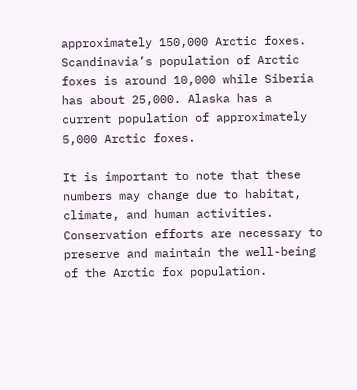approximately 150,000 Arctic foxes. Scandinavia’s population of Arctic foxes is around 10,000 while Siberia has about 25,000. Alaska has a current population of approximately 5,000 Arctic foxes.

It is important to note that these numbers may change due to habitat, climate, and human activities. Conservation efforts are necessary to preserve and maintain the well-being of the Arctic fox population.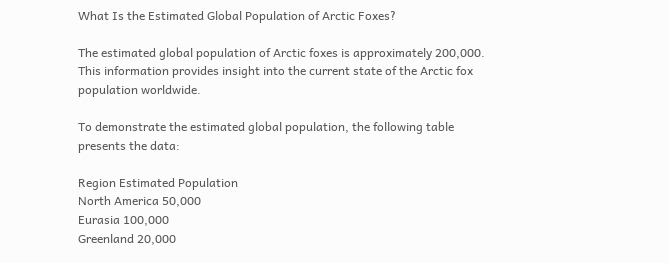What Is the Estimated Global Population of Arctic Foxes?

The estimated global population of Arctic foxes is approximately 200,000. This information provides insight into the current state of the Arctic fox population worldwide.

To demonstrate the estimated global population, the following table presents the data:

Region Estimated Population
North America 50,000
Eurasia 100,000
Greenland 20,000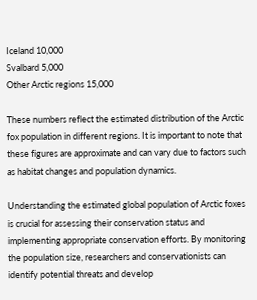Iceland 10,000
Svalbard 5,000
Other Arctic regions 15,000

These numbers reflect the estimated distribution of the Arctic fox population in different regions. It is important to note that these figures are approximate and can vary due to factors such as habitat changes and population dynamics.

Understanding the estimated global population of Arctic foxes is crucial for assessing their conservation status and implementing appropriate conservation efforts. By monitoring the population size, researchers and conservationists can identify potential threats and develop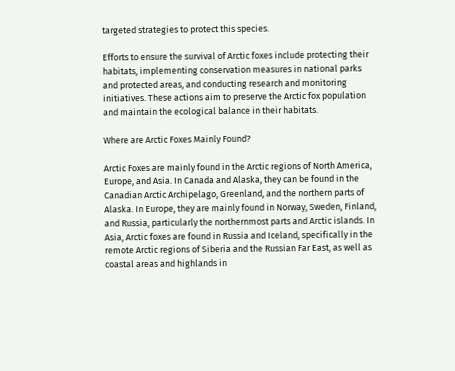targeted strategies to protect this species.

Efforts to ensure the survival of Arctic foxes include protecting their habitats, implementing conservation measures in national parks and protected areas, and conducting research and monitoring initiatives. These actions aim to preserve the Arctic fox population and maintain the ecological balance in their habitats.

Where are Arctic Foxes Mainly Found?

Arctic Foxes are mainly found in the Arctic regions of North America, Europe, and Asia. In Canada and Alaska, they can be found in the Canadian Arctic Archipelago, Greenland, and the northern parts of Alaska. In Europe, they are mainly found in Norway, Sweden, Finland, and Russia, particularly the northernmost parts and Arctic islands. In Asia, Arctic foxes are found in Russia and Iceland, specifically in the remote Arctic regions of Siberia and the Russian Far East, as well as coastal areas and highlands in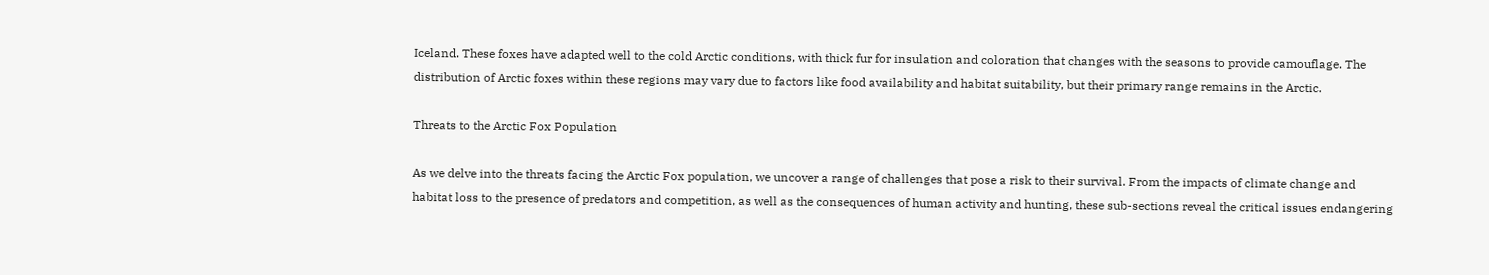Iceland. These foxes have adapted well to the cold Arctic conditions, with thick fur for insulation and coloration that changes with the seasons to provide camouflage. The distribution of Arctic foxes within these regions may vary due to factors like food availability and habitat suitability, but their primary range remains in the Arctic.

Threats to the Arctic Fox Population

As we delve into the threats facing the Arctic Fox population, we uncover a range of challenges that pose a risk to their survival. From the impacts of climate change and habitat loss to the presence of predators and competition, as well as the consequences of human activity and hunting, these sub-sections reveal the critical issues endangering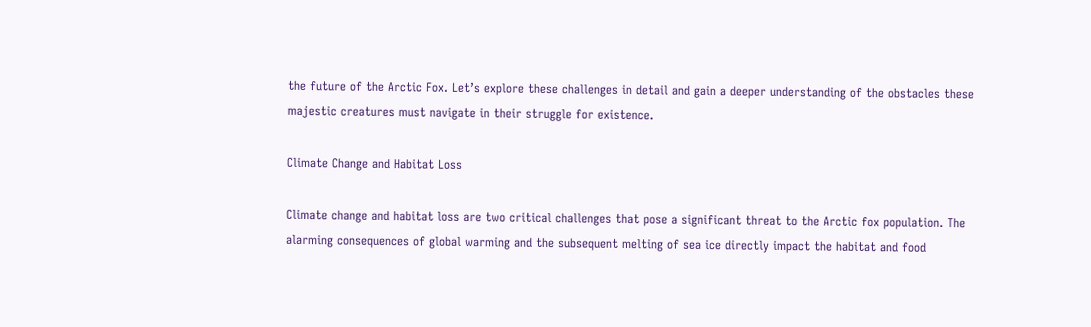the future of the Arctic Fox. Let’s explore these challenges in detail and gain a deeper understanding of the obstacles these majestic creatures must navigate in their struggle for existence.

Climate Change and Habitat Loss

Climate change and habitat loss are two critical challenges that pose a significant threat to the Arctic fox population. The alarming consequences of global warming and the subsequent melting of sea ice directly impact the habitat and food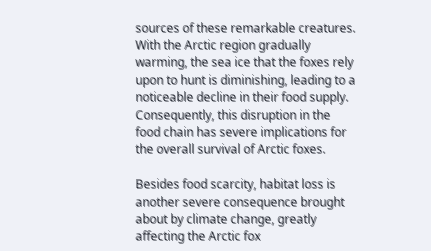sources of these remarkable creatures. With the Arctic region gradually warming, the sea ice that the foxes rely upon to hunt is diminishing, leading to a noticeable decline in their food supply. Consequently, this disruption in the food chain has severe implications for the overall survival of Arctic foxes.

Besides food scarcity, habitat loss is another severe consequence brought about by climate change, greatly affecting the Arctic fox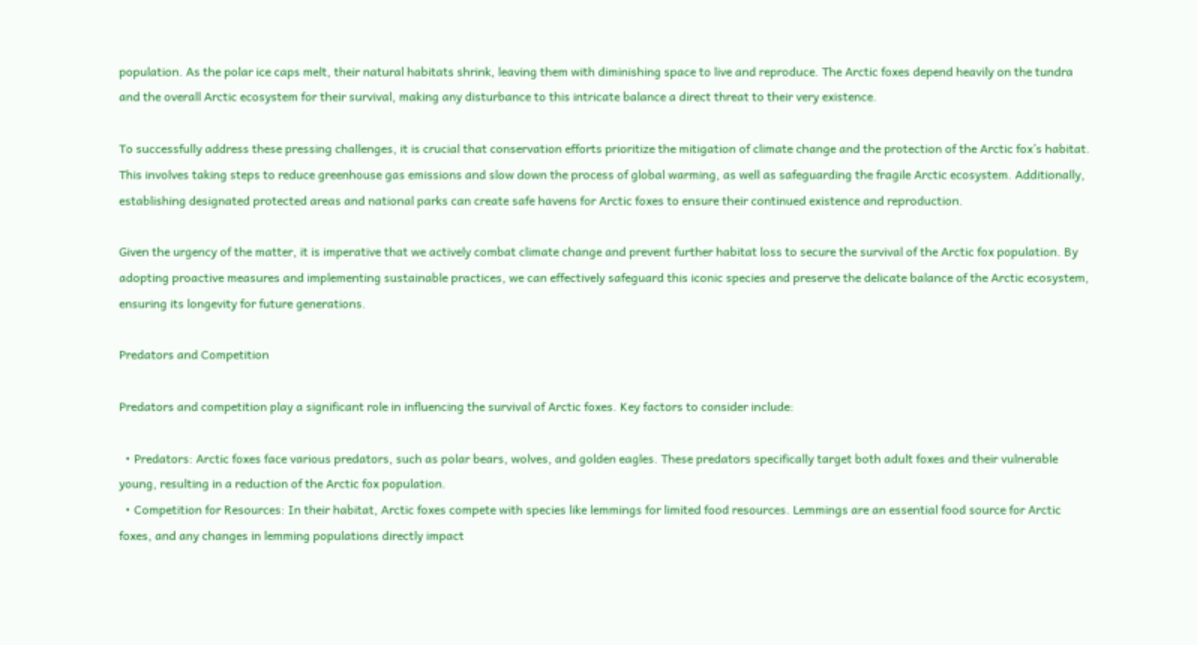population. As the polar ice caps melt, their natural habitats shrink, leaving them with diminishing space to live and reproduce. The Arctic foxes depend heavily on the tundra and the overall Arctic ecosystem for their survival, making any disturbance to this intricate balance a direct threat to their very existence.

To successfully address these pressing challenges, it is crucial that conservation efforts prioritize the mitigation of climate change and the protection of the Arctic fox’s habitat. This involves taking steps to reduce greenhouse gas emissions and slow down the process of global warming, as well as safeguarding the fragile Arctic ecosystem. Additionally, establishing designated protected areas and national parks can create safe havens for Arctic foxes to ensure their continued existence and reproduction.

Given the urgency of the matter, it is imperative that we actively combat climate change and prevent further habitat loss to secure the survival of the Arctic fox population. By adopting proactive measures and implementing sustainable practices, we can effectively safeguard this iconic species and preserve the delicate balance of the Arctic ecosystem, ensuring its longevity for future generations.

Predators and Competition

Predators and competition play a significant role in influencing the survival of Arctic foxes. Key factors to consider include:

  • Predators: Arctic foxes face various predators, such as polar bears, wolves, and golden eagles. These predators specifically target both adult foxes and their vulnerable young, resulting in a reduction of the Arctic fox population.
  • Competition for Resources: In their habitat, Arctic foxes compete with species like lemmings for limited food resources. Lemmings are an essential food source for Arctic foxes, and any changes in lemming populations directly impact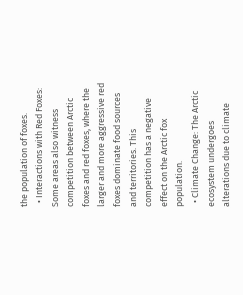the population of foxes.
  • Interactions with Red Foxes: Some areas also witness competition between Arctic foxes and red foxes, where the larger and more aggressive red foxes dominate food sources and territories. This competition has a negative effect on the Arctic fox population.
  • Climate Change: The Arctic ecosystem undergoes alterations due to climate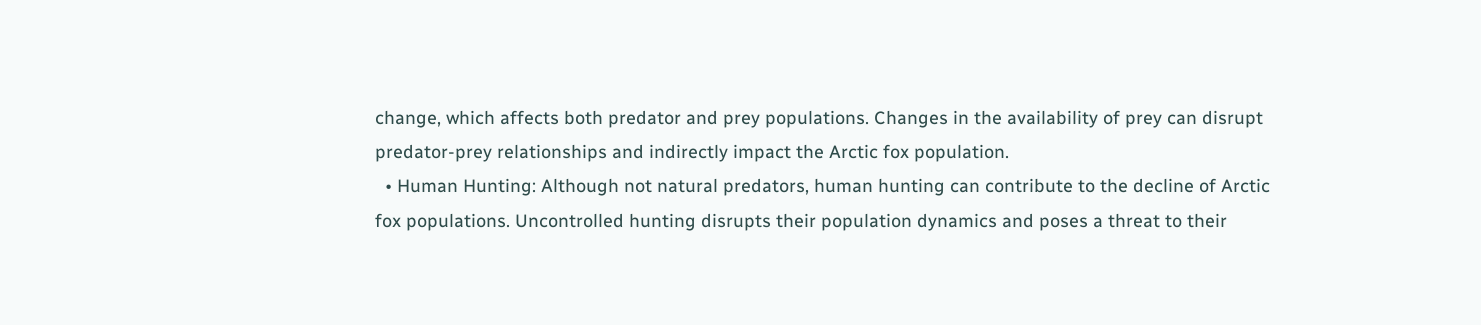change, which affects both predator and prey populations. Changes in the availability of prey can disrupt predator-prey relationships and indirectly impact the Arctic fox population.
  • Human Hunting: Although not natural predators, human hunting can contribute to the decline of Arctic fox populations. Uncontrolled hunting disrupts their population dynamics and poses a threat to their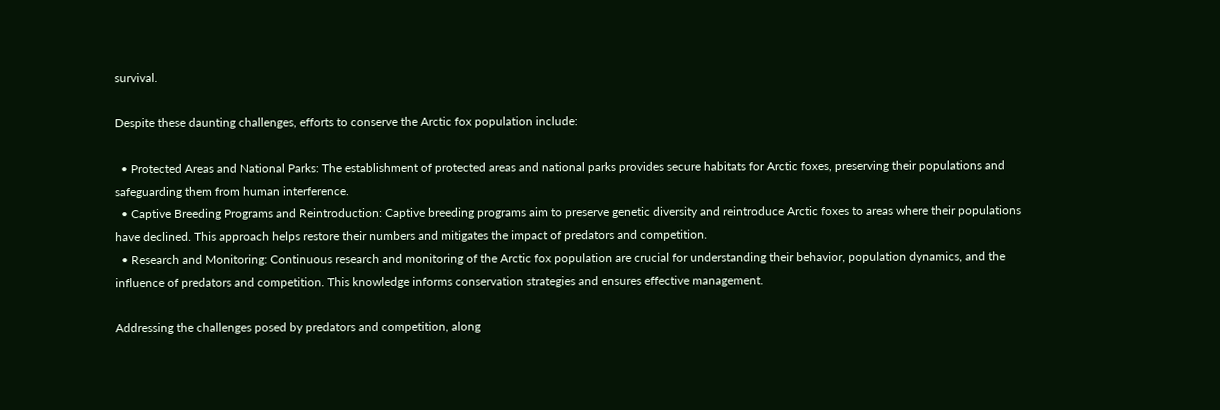survival.

Despite these daunting challenges, efforts to conserve the Arctic fox population include:

  • Protected Areas and National Parks: The establishment of protected areas and national parks provides secure habitats for Arctic foxes, preserving their populations and safeguarding them from human interference.
  • Captive Breeding Programs and Reintroduction: Captive breeding programs aim to preserve genetic diversity and reintroduce Arctic foxes to areas where their populations have declined. This approach helps restore their numbers and mitigates the impact of predators and competition.
  • Research and Monitoring: Continuous research and monitoring of the Arctic fox population are crucial for understanding their behavior, population dynamics, and the influence of predators and competition. This knowledge informs conservation strategies and ensures effective management.

Addressing the challenges posed by predators and competition, along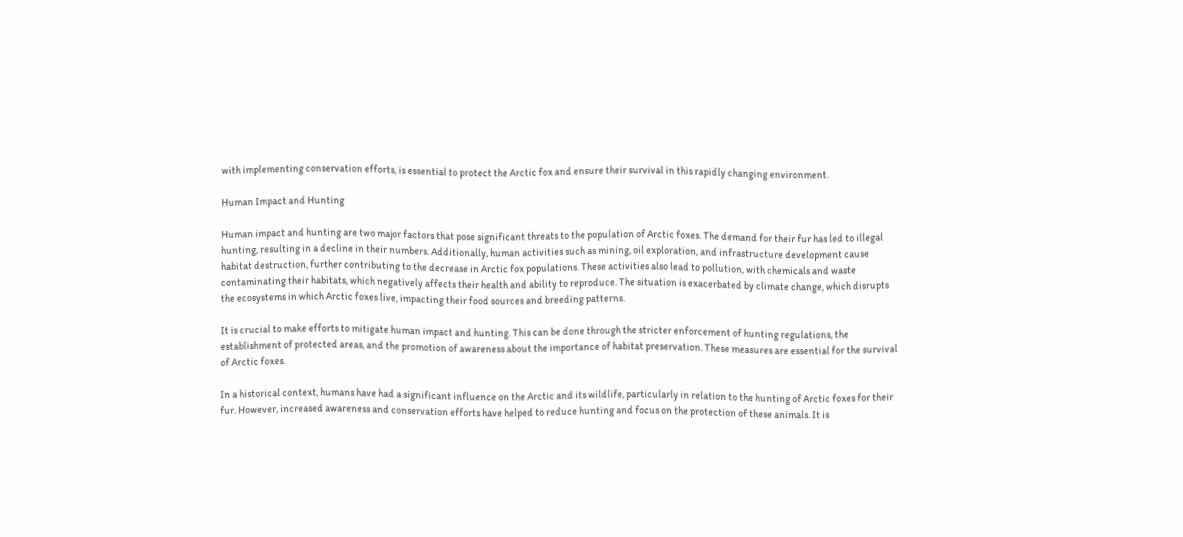with implementing conservation efforts, is essential to protect the Arctic fox and ensure their survival in this rapidly changing environment.

Human Impact and Hunting

Human impact and hunting are two major factors that pose significant threats to the population of Arctic foxes. The demand for their fur has led to illegal hunting, resulting in a decline in their numbers. Additionally, human activities such as mining, oil exploration, and infrastructure development cause habitat destruction, further contributing to the decrease in Arctic fox populations. These activities also lead to pollution, with chemicals and waste contaminating their habitats, which negatively affects their health and ability to reproduce. The situation is exacerbated by climate change, which disrupts the ecosystems in which Arctic foxes live, impacting their food sources and breeding patterns.

It is crucial to make efforts to mitigate human impact and hunting. This can be done through the stricter enforcement of hunting regulations, the establishment of protected areas, and the promotion of awareness about the importance of habitat preservation. These measures are essential for the survival of Arctic foxes.

In a historical context, humans have had a significant influence on the Arctic and its wildlife, particularly in relation to the hunting of Arctic foxes for their fur. However, increased awareness and conservation efforts have helped to reduce hunting and focus on the protection of these animals. It is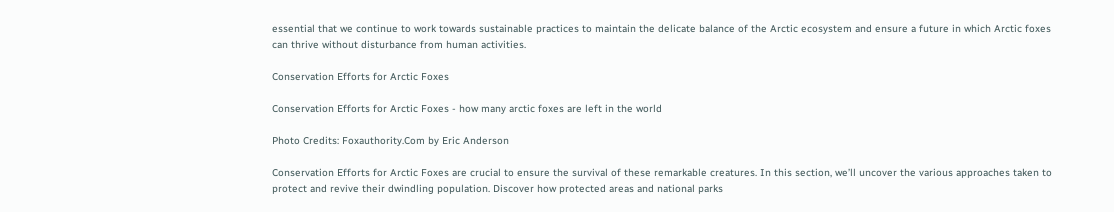essential that we continue to work towards sustainable practices to maintain the delicate balance of the Arctic ecosystem and ensure a future in which Arctic foxes can thrive without disturbance from human activities.

Conservation Efforts for Arctic Foxes

Conservation Efforts for Arctic Foxes - how many arctic foxes are left in the world

Photo Credits: Foxauthority.Com by Eric Anderson

Conservation Efforts for Arctic Foxes are crucial to ensure the survival of these remarkable creatures. In this section, we’ll uncover the various approaches taken to protect and revive their dwindling population. Discover how protected areas and national parks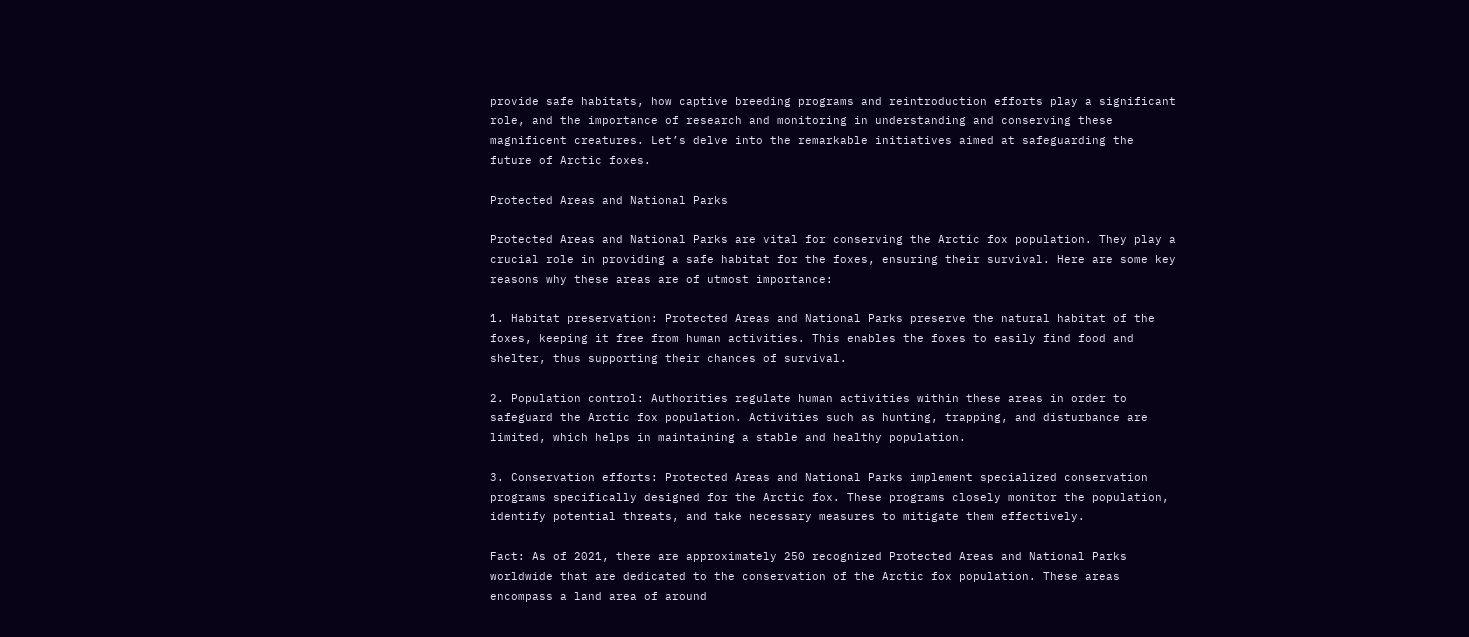provide safe habitats, how captive breeding programs and reintroduction efforts play a significant role, and the importance of research and monitoring in understanding and conserving these magnificent creatures. Let’s delve into the remarkable initiatives aimed at safeguarding the future of Arctic foxes.

Protected Areas and National Parks

Protected Areas and National Parks are vital for conserving the Arctic fox population. They play a crucial role in providing a safe habitat for the foxes, ensuring their survival. Here are some key reasons why these areas are of utmost importance:

1. Habitat preservation: Protected Areas and National Parks preserve the natural habitat of the foxes, keeping it free from human activities. This enables the foxes to easily find food and shelter, thus supporting their chances of survival.

2. Population control: Authorities regulate human activities within these areas in order to safeguard the Arctic fox population. Activities such as hunting, trapping, and disturbance are limited, which helps in maintaining a stable and healthy population.

3. Conservation efforts: Protected Areas and National Parks implement specialized conservation programs specifically designed for the Arctic fox. These programs closely monitor the population, identify potential threats, and take necessary measures to mitigate them effectively.

Fact: As of 2021, there are approximately 250 recognized Protected Areas and National Parks worldwide that are dedicated to the conservation of the Arctic fox population. These areas encompass a land area of around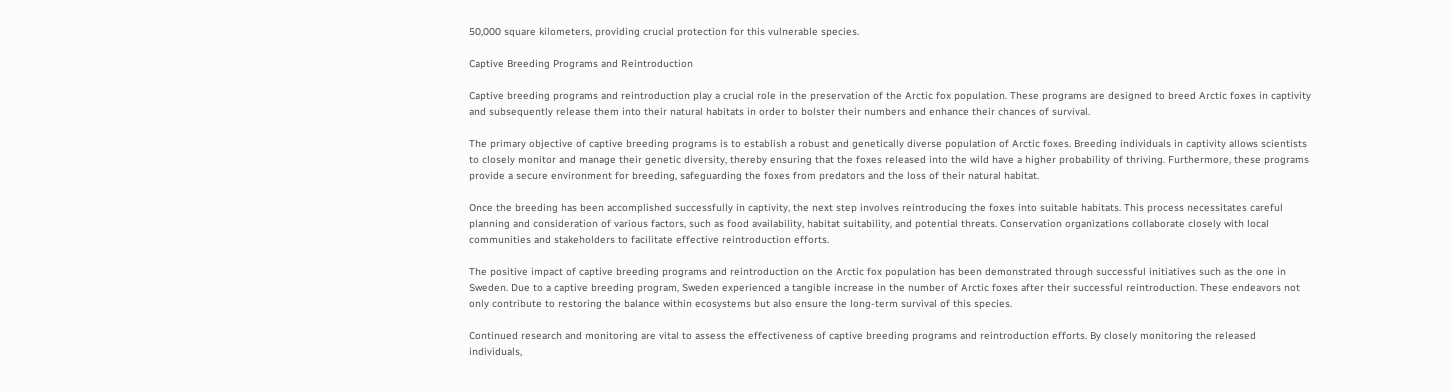50,000 square kilometers, providing crucial protection for this vulnerable species.

Captive Breeding Programs and Reintroduction

Captive breeding programs and reintroduction play a crucial role in the preservation of the Arctic fox population. These programs are designed to breed Arctic foxes in captivity and subsequently release them into their natural habitats in order to bolster their numbers and enhance their chances of survival.

The primary objective of captive breeding programs is to establish a robust and genetically diverse population of Arctic foxes. Breeding individuals in captivity allows scientists to closely monitor and manage their genetic diversity, thereby ensuring that the foxes released into the wild have a higher probability of thriving. Furthermore, these programs provide a secure environment for breeding, safeguarding the foxes from predators and the loss of their natural habitat.

Once the breeding has been accomplished successfully in captivity, the next step involves reintroducing the foxes into suitable habitats. This process necessitates careful planning and consideration of various factors, such as food availability, habitat suitability, and potential threats. Conservation organizations collaborate closely with local communities and stakeholders to facilitate effective reintroduction efforts.

The positive impact of captive breeding programs and reintroduction on the Arctic fox population has been demonstrated through successful initiatives such as the one in Sweden. Due to a captive breeding program, Sweden experienced a tangible increase in the number of Arctic foxes after their successful reintroduction. These endeavors not only contribute to restoring the balance within ecosystems but also ensure the long-term survival of this species.

Continued research and monitoring are vital to assess the effectiveness of captive breeding programs and reintroduction efforts. By closely monitoring the released individuals,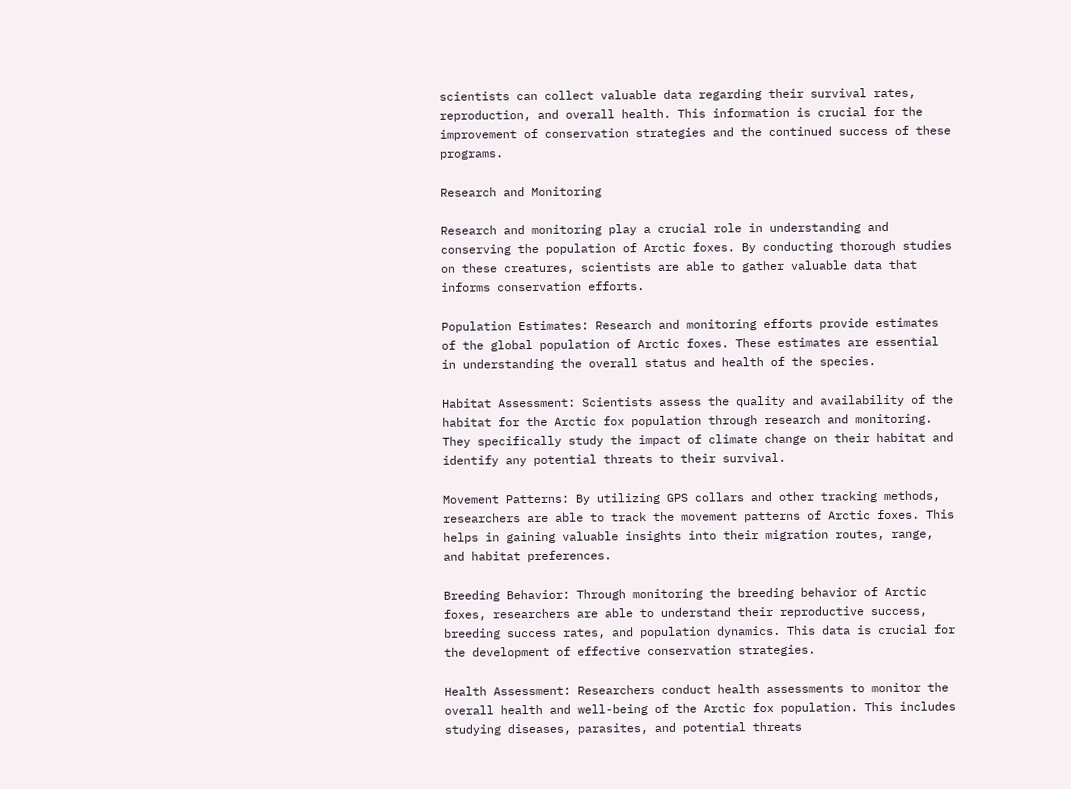scientists can collect valuable data regarding their survival rates, reproduction, and overall health. This information is crucial for the improvement of conservation strategies and the continued success of these programs.

Research and Monitoring

Research and monitoring play a crucial role in understanding and conserving the population of Arctic foxes. By conducting thorough studies on these creatures, scientists are able to gather valuable data that informs conservation efforts.

Population Estimates: Research and monitoring efforts provide estimates of the global population of Arctic foxes. These estimates are essential in understanding the overall status and health of the species.

Habitat Assessment: Scientists assess the quality and availability of the habitat for the Arctic fox population through research and monitoring. They specifically study the impact of climate change on their habitat and identify any potential threats to their survival.

Movement Patterns: By utilizing GPS collars and other tracking methods, researchers are able to track the movement patterns of Arctic foxes. This helps in gaining valuable insights into their migration routes, range, and habitat preferences.

Breeding Behavior: Through monitoring the breeding behavior of Arctic foxes, researchers are able to understand their reproductive success, breeding success rates, and population dynamics. This data is crucial for the development of effective conservation strategies.

Health Assessment: Researchers conduct health assessments to monitor the overall health and well-being of the Arctic fox population. This includes studying diseases, parasites, and potential threats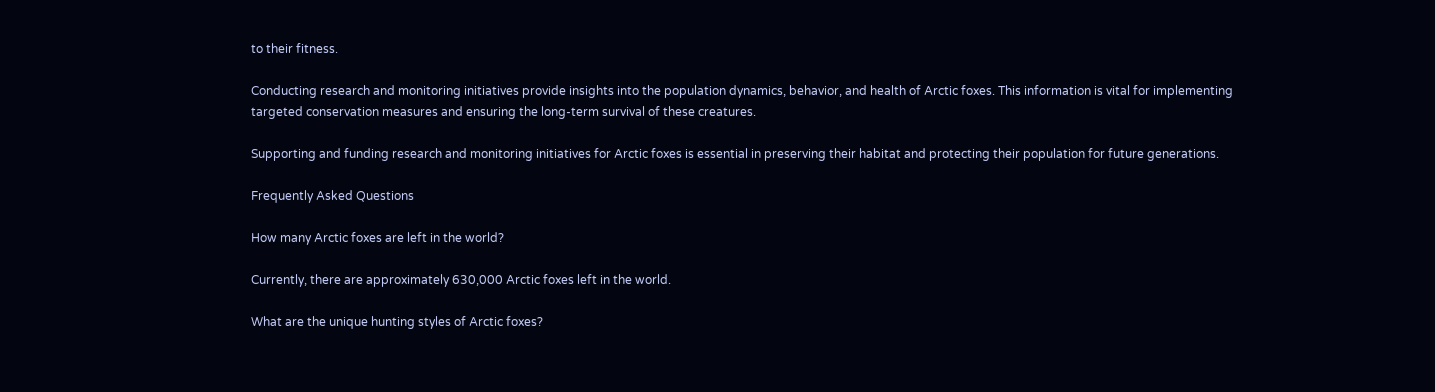to their fitness.

Conducting research and monitoring initiatives provide insights into the population dynamics, behavior, and health of Arctic foxes. This information is vital for implementing targeted conservation measures and ensuring the long-term survival of these creatures.

Supporting and funding research and monitoring initiatives for Arctic foxes is essential in preserving their habitat and protecting their population for future generations.

Frequently Asked Questions

How many Arctic foxes are left in the world?

Currently, there are approximately 630,000 Arctic foxes left in the world.

What are the unique hunting styles of Arctic foxes?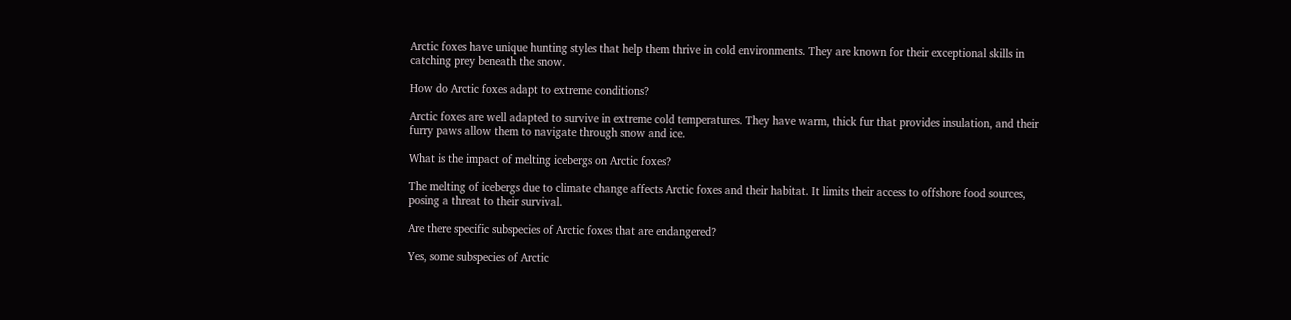Arctic foxes have unique hunting styles that help them thrive in cold environments. They are known for their exceptional skills in catching prey beneath the snow.

How do Arctic foxes adapt to extreme conditions?

Arctic foxes are well adapted to survive in extreme cold temperatures. They have warm, thick fur that provides insulation, and their furry paws allow them to navigate through snow and ice.

What is the impact of melting icebergs on Arctic foxes?

The melting of icebergs due to climate change affects Arctic foxes and their habitat. It limits their access to offshore food sources, posing a threat to their survival.

Are there specific subspecies of Arctic foxes that are endangered?

Yes, some subspecies of Arctic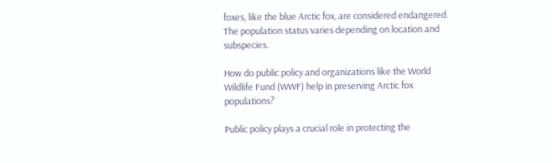foxes, like the blue Arctic fox, are considered endangered. The population status varies depending on location and subspecies.

How do public policy and organizations like the World Wildlife Fund (WWF) help in preserving Arctic fox populations?

Public policy plays a crucial role in protecting the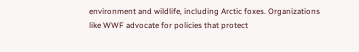environment and wildlife, including Arctic foxes. Organizations like WWF advocate for policies that protect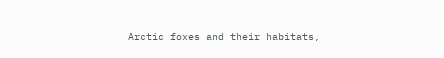Arctic foxes and their habitats,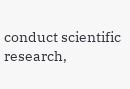conduct scientific research,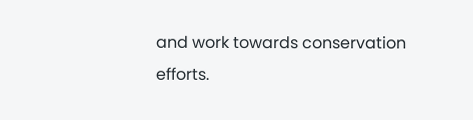and work towards conservation efforts.